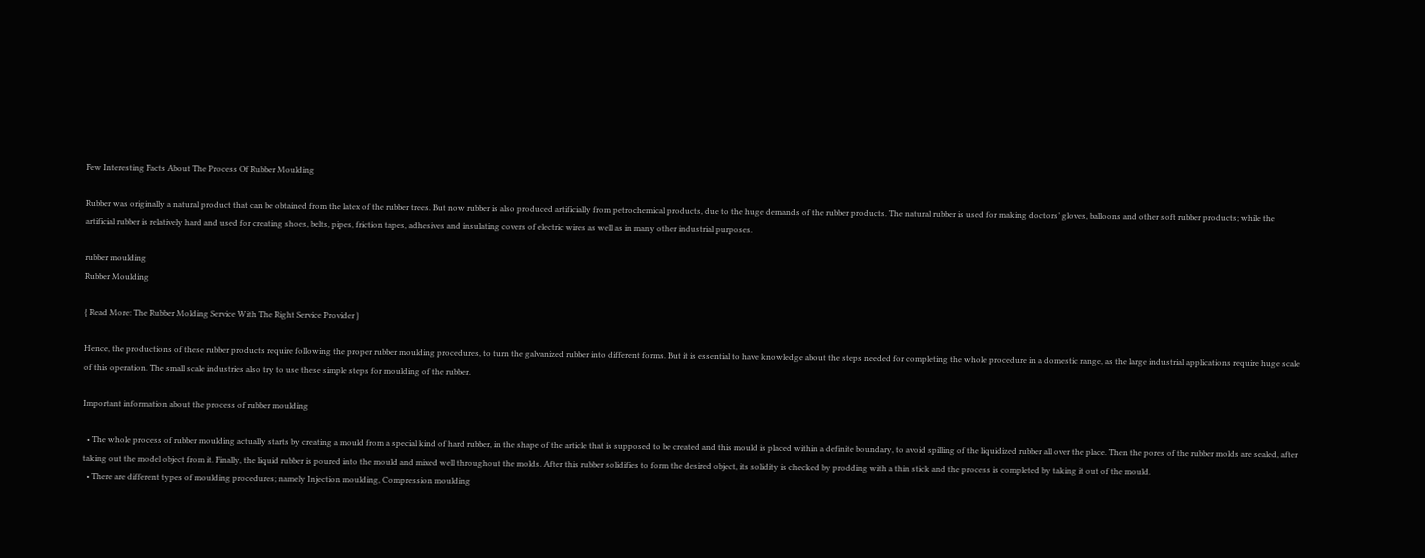Few Interesting Facts About The Process Of Rubber Moulding

Rubber was originally a natural product that can be obtained from the latex of the rubber trees. But now rubber is also produced artificially from petrochemical products, due to the huge demands of the rubber products. The natural rubber is used for making doctors’ gloves, balloons and other soft rubber products; while the artificial rubber is relatively hard and used for creating shoes, belts, pipes, friction tapes, adhesives and insulating covers of electric wires as well as in many other industrial purposes.

rubber moulding
Rubber Moulding

{ Read More: The Rubber Molding Service With The Right Service Provider }

Hence, the productions of these rubber products require following the proper rubber moulding procedures, to turn the galvanized rubber into different forms. But it is essential to have knowledge about the steps needed for completing the whole procedure in a domestic range, as the large industrial applications require huge scale of this operation. The small scale industries also try to use these simple steps for moulding of the rubber.

Important information about the process of rubber moulding

  • The whole process of rubber moulding actually starts by creating a mould from a special kind of hard rubber, in the shape of the article that is supposed to be created and this mould is placed within a definite boundary, to avoid spilling of the liquidized rubber all over the place. Then the pores of the rubber molds are sealed, after taking out the model object from it. Finally, the liquid rubber is poured into the mould and mixed well throughout the molds. After this rubber solidifies to form the desired object, its solidity is checked by prodding with a thin stick and the process is completed by taking it out of the mould.
  • There are different types of moulding procedures; namely Injection moulding, Compression moulding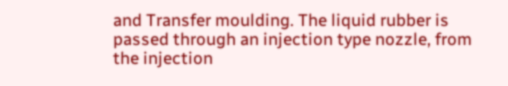and Transfer moulding. The liquid rubber is passed through an injection type nozzle, from the injection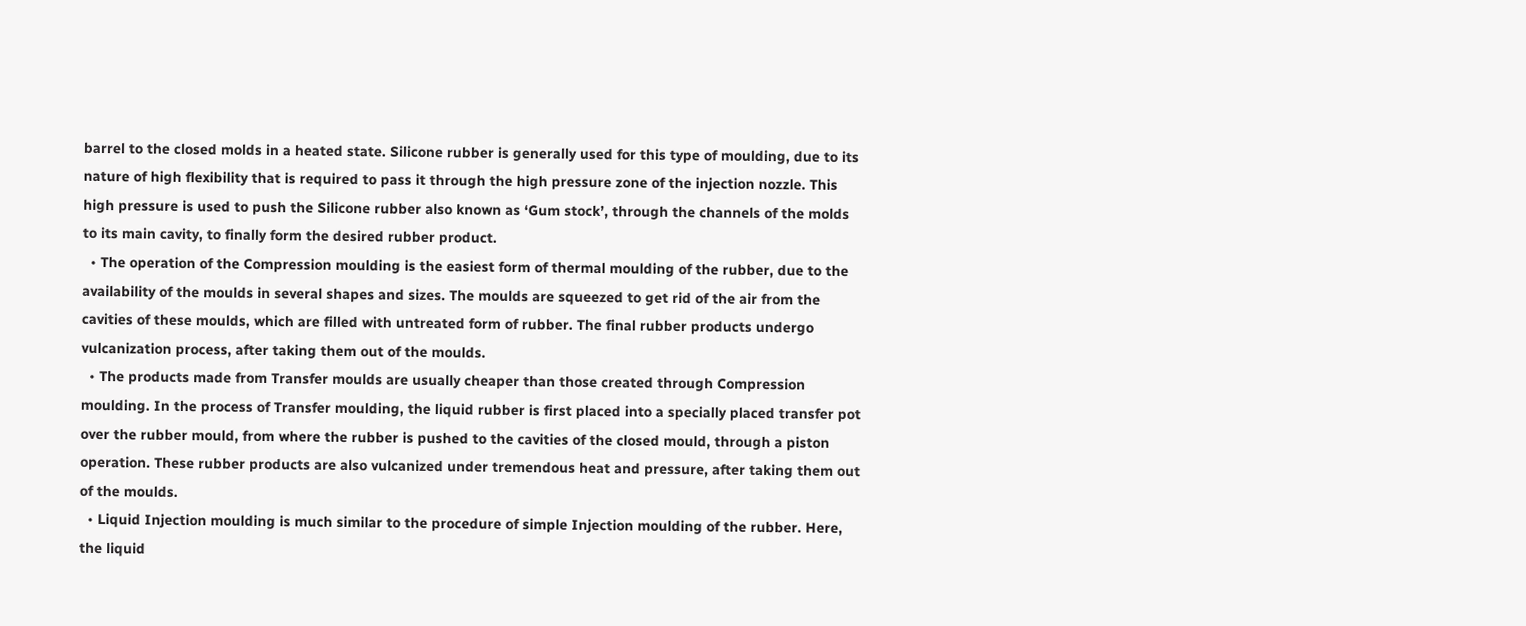barrel to the closed molds in a heated state. Silicone rubber is generally used for this type of moulding, due to its nature of high flexibility that is required to pass it through the high pressure zone of the injection nozzle. This high pressure is used to push the Silicone rubber also known as ‘Gum stock’, through the channels of the molds to its main cavity, to finally form the desired rubber product.
  • The operation of the Compression moulding is the easiest form of thermal moulding of the rubber, due to the availability of the moulds in several shapes and sizes. The moulds are squeezed to get rid of the air from the cavities of these moulds, which are filled with untreated form of rubber. The final rubber products undergo vulcanization process, after taking them out of the moulds.
  • The products made from Transfer moulds are usually cheaper than those created through Compression moulding. In the process of Transfer moulding, the liquid rubber is first placed into a specially placed transfer pot over the rubber mould, from where the rubber is pushed to the cavities of the closed mould, through a piston operation. These rubber products are also vulcanized under tremendous heat and pressure, after taking them out of the moulds.
  • Liquid Injection moulding is much similar to the procedure of simple Injection moulding of the rubber. Here, the liquid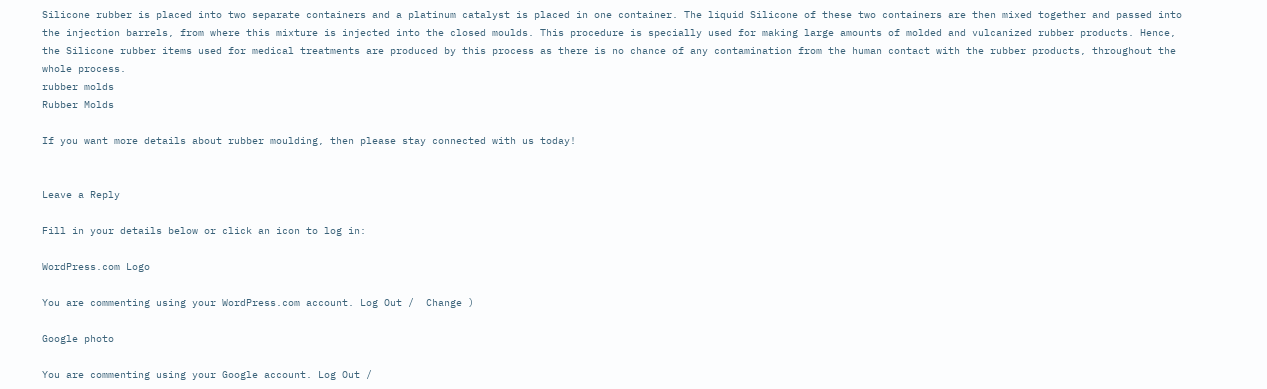Silicone rubber is placed into two separate containers and a platinum catalyst is placed in one container. The liquid Silicone of these two containers are then mixed together and passed into the injection barrels, from where this mixture is injected into the closed moulds. This procedure is specially used for making large amounts of molded and vulcanized rubber products. Hence, the Silicone rubber items used for medical treatments are produced by this process as there is no chance of any contamination from the human contact with the rubber products, throughout the whole process.
rubber molds
Rubber Molds

If you want more details about rubber moulding, then please stay connected with us today!


Leave a Reply

Fill in your details below or click an icon to log in:

WordPress.com Logo

You are commenting using your WordPress.com account. Log Out /  Change )

Google photo

You are commenting using your Google account. Log Out /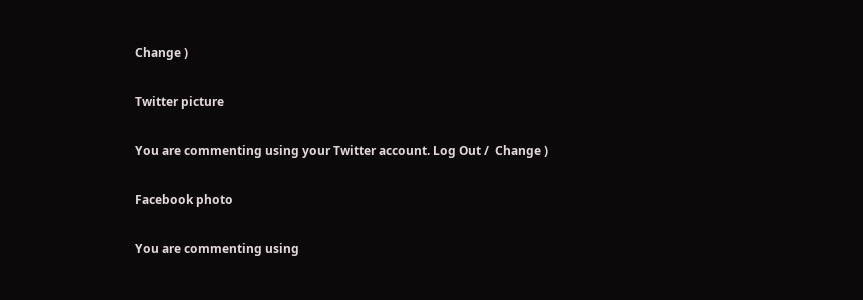Change )

Twitter picture

You are commenting using your Twitter account. Log Out /  Change )

Facebook photo

You are commenting using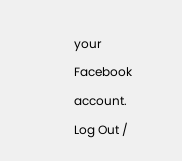your Facebook account. Log Out /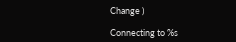Change )

Connecting to %s